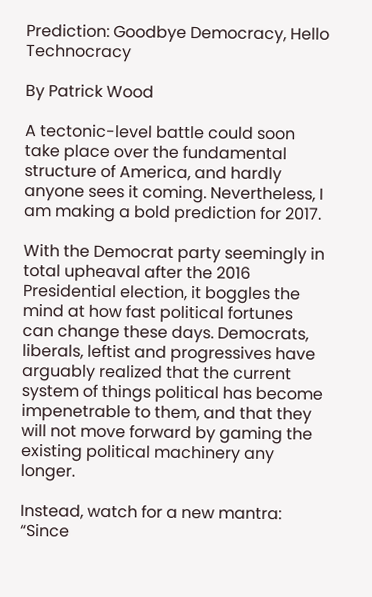Prediction: Goodbye Democracy, Hello Technocracy

By Patrick Wood

A tectonic-level battle could soon take place over the fundamental structure of America, and hardly anyone sees it coming. Nevertheless, I am making a bold prediction for 2017.

With the Democrat party seemingly in total upheaval after the 2016 Presidential election, it boggles the mind at how fast political fortunes can change these days. Democrats, liberals, leftist and progressives have arguably realized that the current system of things political has become impenetrable to them, and that they will not move forward by gaming the existing political machinery any longer.

Instead, watch for a new mantra: “Since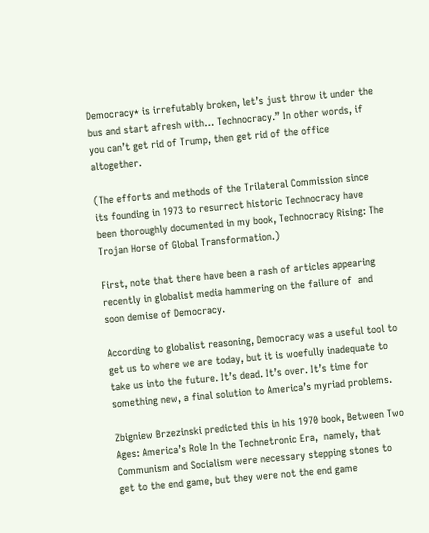Democracy* is irrefutably broken, let’s just throw it under the bus and start afresh with… Technocracy.” In other words, if you can’t get rid of Trump, then get rid of the office altogether.

(The efforts and methods of the Trilateral Commission since its founding in 1973 to resurrect historic Technocracy have been thoroughly documented in my book, Technocracy Rising: The Trojan Horse of Global Transformation.)

First, note that there have been a rash of articles appearing recently in globalist media hammering on the failure of  and soon demise of Democracy.

According to globalist reasoning, Democracy was a useful tool to get us to where we are today, but it is woefully inadequate to take us into the future. It’s dead. It’s over. It’s time for something new, a final solution to America’s myriad problems.

Zbigniew Brzezinski predicted this in his 1970 book, Between Two Ages: America’s Role In the Technetronic Era,  namely, that Communism and Socialism were necessary stepping stones to get to the end game, but they were not the end game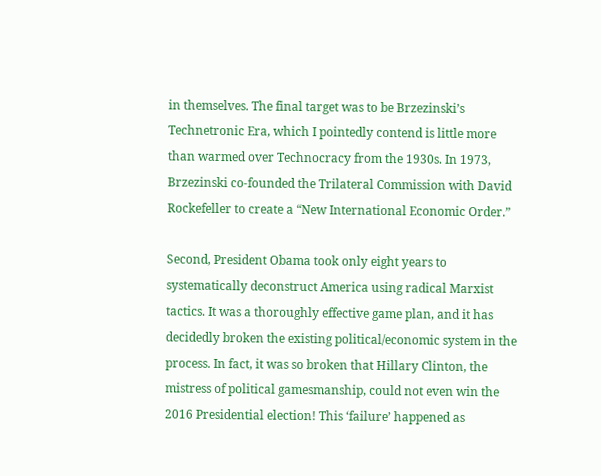in themselves. The final target was to be Brzezinski’s Technetronic Era, which I pointedly contend is little more than warmed over Technocracy from the 1930s. In 1973, Brzezinski co-founded the Trilateral Commission with David Rockefeller to create a “New International Economic Order.”

Second, President Obama took only eight years to systematically deconstruct America using radical Marxist tactics. It was a thoroughly effective game plan, and it has decidedly broken the existing political/economic system in the process. In fact, it was so broken that Hillary Clinton, the mistress of political gamesmanship, could not even win the 2016 Presidential election! This ‘failure’ happened as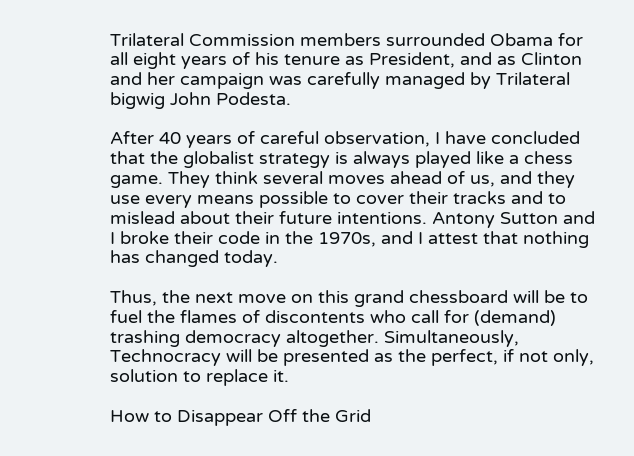Trilateral Commission members surrounded Obama for all eight years of his tenure as President, and as Clinton and her campaign was carefully managed by Trilateral bigwig John Podesta.

After 40 years of careful observation, I have concluded that the globalist strategy is always played like a chess game. They think several moves ahead of us, and they use every means possible to cover their tracks and to mislead about their future intentions. Antony Sutton and I broke their code in the 1970s, and I attest that nothing has changed today.

Thus, the next move on this grand chessboard will be to fuel the flames of discontents who call for (demand) trashing democracy altogether. Simultaneously, Technocracy will be presented as the perfect, if not only, solution to replace it.

How to Disappear Off the Grid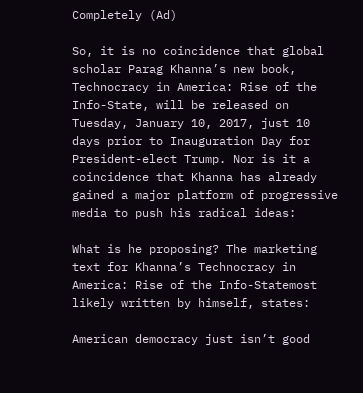Completely (Ad)

So, it is no coincidence that global scholar Parag Khanna’s new book, Technocracy in America: Rise of the Info-State, will be released on Tuesday, January 10, 2017, just 10 days prior to Inauguration Day for President-elect Trump. Nor is it a coincidence that Khanna has already gained a major platform of progressive media to push his radical ideas:

What is he proposing? The marketing text for Khanna’s Technocracy in America: Rise of the Info-Statemost likely written by himself, states:

American democracy just isn’t good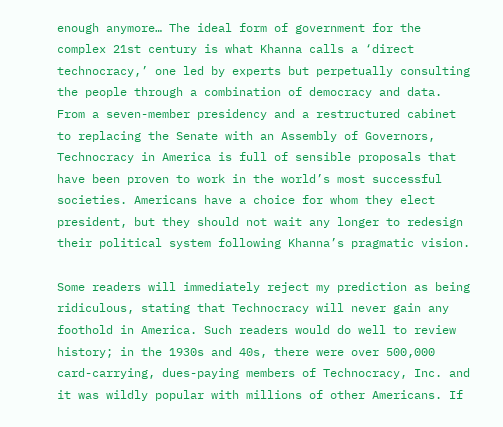enough anymore… The ideal form of government for the complex 21st century is what Khanna calls a ‘direct technocracy,’ one led by experts but perpetually consulting the people through a combination of democracy and data. From a seven-member presidency and a restructured cabinet to replacing the Senate with an Assembly of Governors, Technocracy in America is full of sensible proposals that have been proven to work in the world’s most successful societies. Americans have a choice for whom they elect president, but they should not wait any longer to redesign their political system following Khanna’s pragmatic vision.

Some readers will immediately reject my prediction as being ridiculous, stating that Technocracy will never gain any foothold in America. Such readers would do well to review history; in the 1930s and 40s, there were over 500,000 card-carrying, dues-paying members of Technocracy, Inc. and it was wildly popular with millions of other Americans. If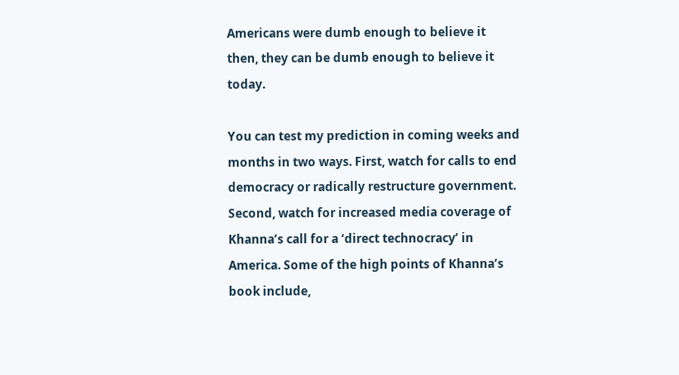Americans were dumb enough to believe it then, they can be dumb enough to believe it today.

You can test my prediction in coming weeks and months in two ways. First, watch for calls to end democracy or radically restructure government. Second, watch for increased media coverage of Khanna’s call for a ‘direct technocracy’ in America. Some of the high points of Khanna’s book include,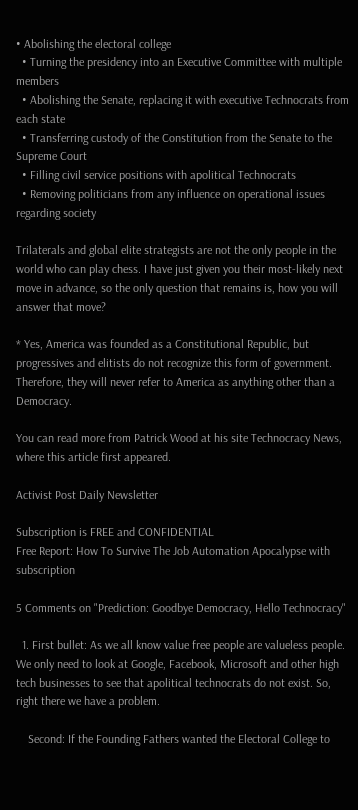• Abolishing the electoral college
  • Turning the presidency into an Executive Committee with multiple members
  • Abolishing the Senate, replacing it with executive Technocrats from each state
  • Transferring custody of the Constitution from the Senate to the Supreme Court
  • Filling civil service positions with apolitical Technocrats
  • Removing politicians from any influence on operational issues regarding society

Trilaterals and global elite strategists are not the only people in the world who can play chess. I have just given you their most-likely next move in advance, so the only question that remains is, how you will answer that move?

* Yes, America was founded as a Constitutional Republic, but progressives and elitists do not recognize this form of government. Therefore, they will never refer to America as anything other than a Democracy.

You can read more from Patrick Wood at his site Technocracy News, where this article first appeared.

Activist Post Daily Newsletter

Subscription is FREE and CONFIDENTIAL
Free Report: How To Survive The Job Automation Apocalypse with subscription

5 Comments on "Prediction: Goodbye Democracy, Hello Technocracy"

  1. First bullet: As we all know value free people are valueless people. We only need to look at Google, Facebook, Microsoft and other high tech businesses to see that apolitical technocrats do not exist. So, right there we have a problem.

    Second: If the Founding Fathers wanted the Electoral College to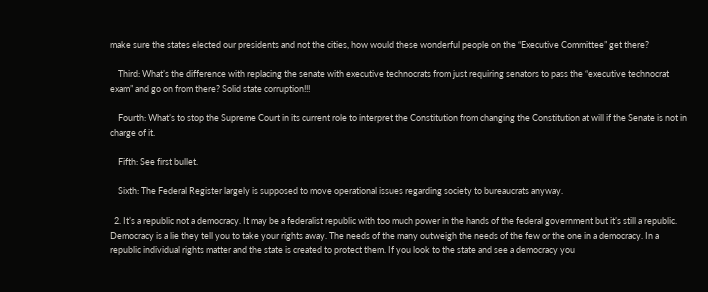make sure the states elected our presidents and not the cities, how would these wonderful people on the “Executive Committee” get there?

    Third: What’s the difference with replacing the senate with executive technocrats from just requiring senators to pass the “executive technocrat exam” and go on from there? Solid state corruption!!!

    Fourth: What’s to stop the Supreme Court in its current role to interpret the Constitution from changing the Constitution at will if the Senate is not in charge of it.

    Fifth: See first bullet.

    Sixth: The Federal Register largely is supposed to move operational issues regarding society to bureaucrats anyway.

  2. It’s a republic not a democracy. It may be a federalist republic with too much power in the hands of the federal government but it’s still a republic. Democracy is a lie they tell you to take your rights away. The needs of the many outweigh the needs of the few or the one in a democracy. In a republic individual rights matter and the state is created to protect them. If you look to the state and see a democracy you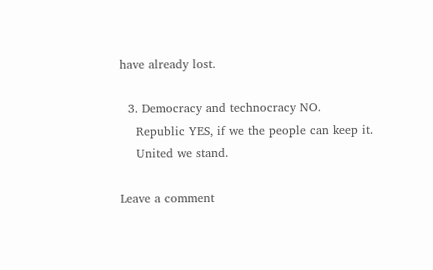have already lost.

  3. Democracy and technocracy NO.
    Republic YES, if we the people can keep it.
    United we stand.

Leave a comment